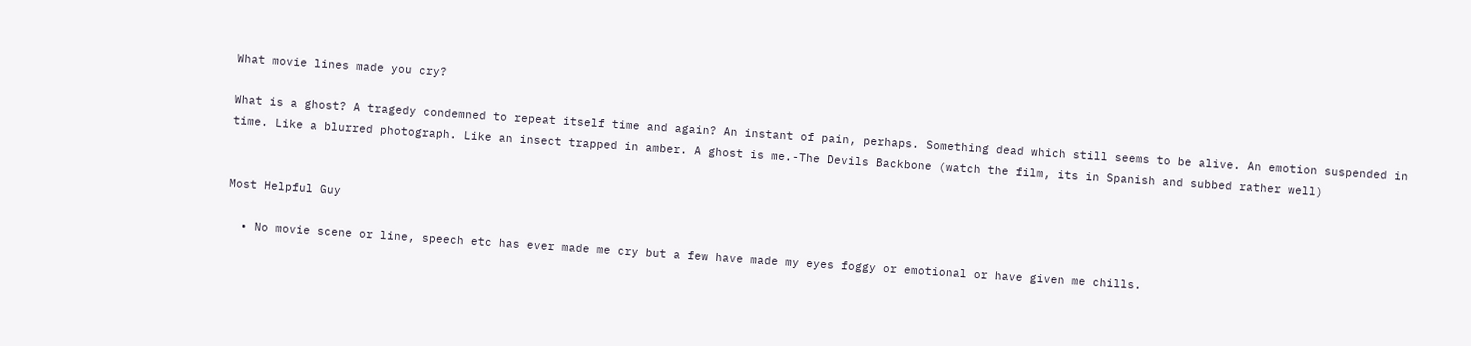What movie lines made you cry?

What is a ghost? A tragedy condemned to repeat itself time and again? An instant of pain, perhaps. Something dead which still seems to be alive. An emotion suspended in time. Like a blurred photograph. Like an insect trapped in amber. A ghost is me.-The Devils Backbone (watch the film, its in Spanish and subbed rather well)


Most Helpful Guy

  • No movie scene or line, speech etc has ever made me cry but a few have made my eyes foggy or emotional or have given me chills.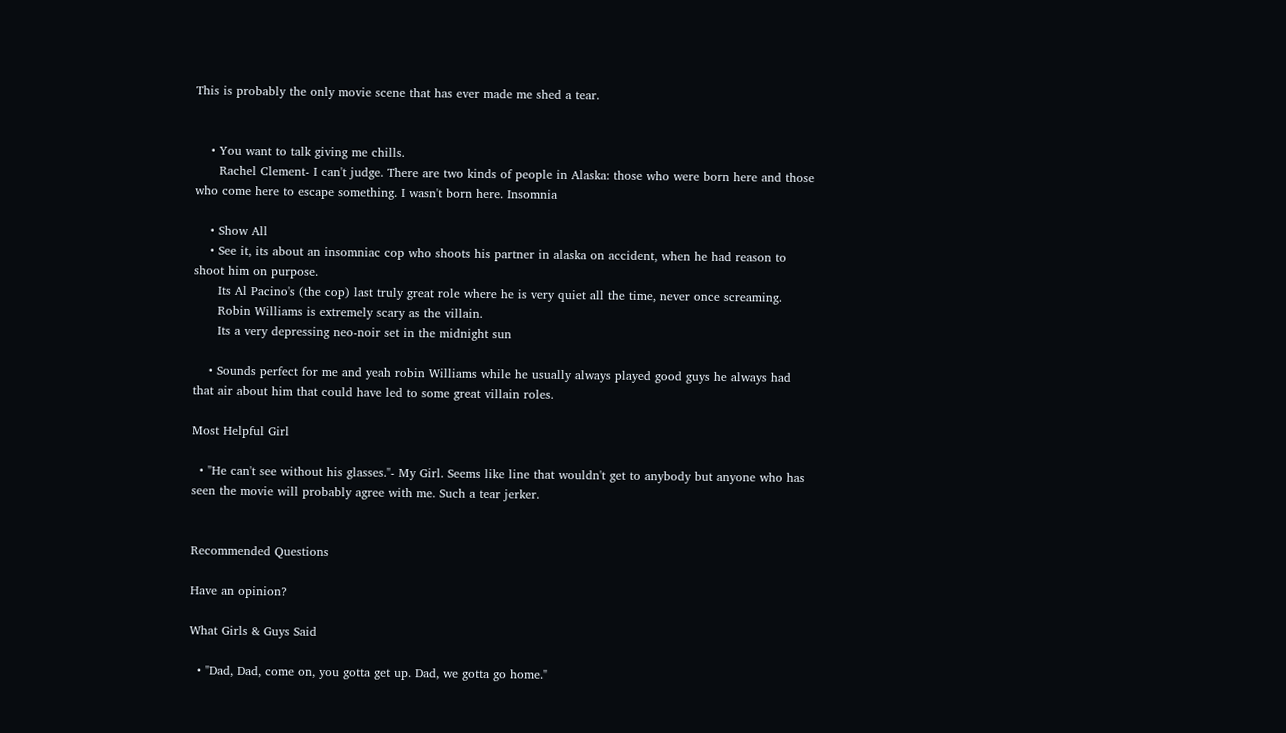This is probably the only movie scene that has ever made me shed a tear.


    • You want to talk giving me chills.
      Rachel Clement- I can't judge. There are two kinds of people in Alaska: those who were born here and those who come here to escape something. I wasn't born here. Insomnia

    • Show All
    • See it, its about an insomniac cop who shoots his partner in alaska on accident, when he had reason to shoot him on purpose.
      Its Al Pacino's (the cop) last truly great role where he is very quiet all the time, never once screaming.
      Robin Williams is extremely scary as the villain.
      Its a very depressing neo-noir set in the midnight sun

    • Sounds perfect for me and yeah robin Williams while he usually always played good guys he always had that air about him that could have led to some great villain roles.

Most Helpful Girl

  • "He can't see without his glasses."- My Girl. Seems like line that wouldn't get to anybody but anyone who has seen the movie will probably agree with me. Such a tear jerker.


Recommended Questions

Have an opinion?

What Girls & Guys Said

  • "Dad, Dad, come on, you gotta get up. Dad, we gotta go home."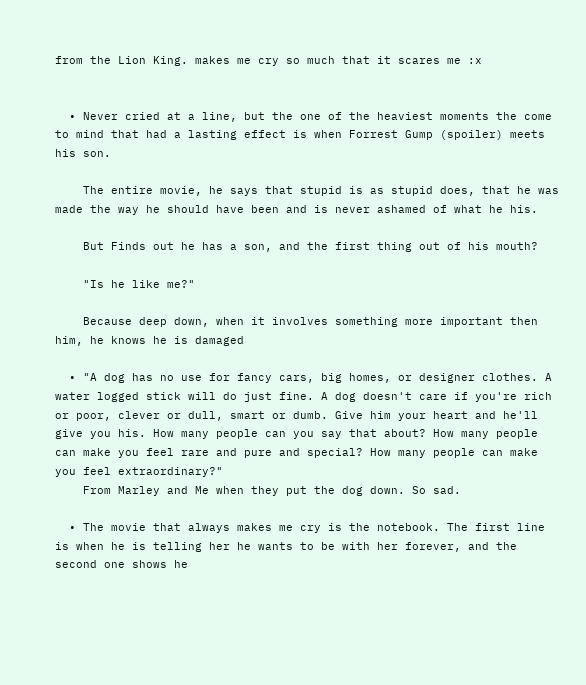from the Lion King. makes me cry so much that it scares me :x


  • Never cried at a line, but the one of the heaviest moments the come to mind that had a lasting effect is when Forrest Gump (spoiler) meets his son.

    The entire movie, he says that stupid is as stupid does, that he was made the way he should have been and is never ashamed of what he his.

    But Finds out he has a son, and the first thing out of his mouth?

    "Is he like me?"

    Because deep down, when it involves something more important then him, he knows he is damaged

  • "A dog has no use for fancy cars, big homes, or designer clothes. A water logged stick will do just fine. A dog doesn't care if you're rich or poor, clever or dull, smart or dumb. Give him your heart and he'll give you his. How many people can you say that about? How many people can make you feel rare and pure and special? How many people can make you feel extraordinary?"
    From Marley and Me when they put the dog down. So sad.

  • The movie that always makes me cry is the notebook. The first line is when he is telling her he wants to be with her forever, and the second one shows he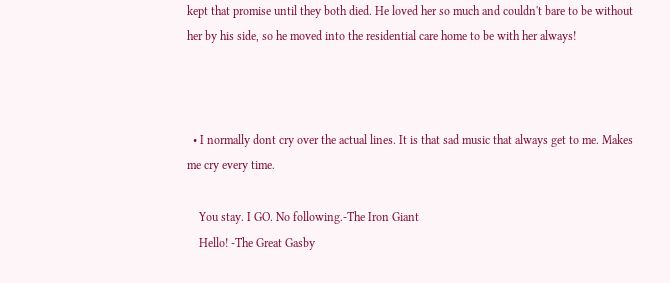kept that promise until they both died. He loved her so much and couldn't bare to be without her by his side, so he moved into the residential care home to be with her always!



  • I normally dont cry over the actual lines. It is that sad music that always get to me. Makes me cry every time.

    You stay. I GO. No following.-The Iron Giant
    Hello! -The Great Gasby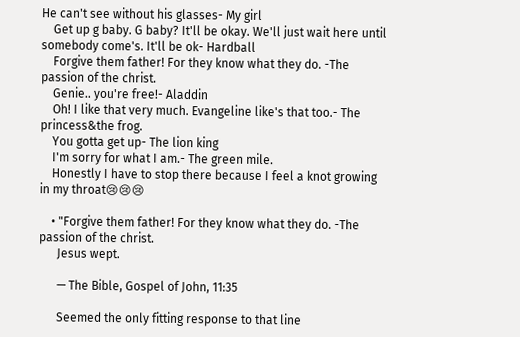He can't see without his glasses- My girl
    Get up g baby. G baby? It'll be okay. We'll just wait here until somebody come's. It'll be ok- Hardball
    Forgive them father! For they know what they do. -The passion of the christ.
    Genie.. you're free!- Aladdin
    Oh! I like that very much. Evangeline like's that too.- The princess&the frog.
    You gotta get up- The lion king
    I'm sorry for what I am.- The green mile.
    Honestly I have to stop there because I feel a knot growing in my throat😢😢😢

    • "Forgive them father! For they know what they do. -The passion of the christ.
      Jesus wept.

      — The Bible, Gospel of John, 11:35

      Seemed the only fitting response to that line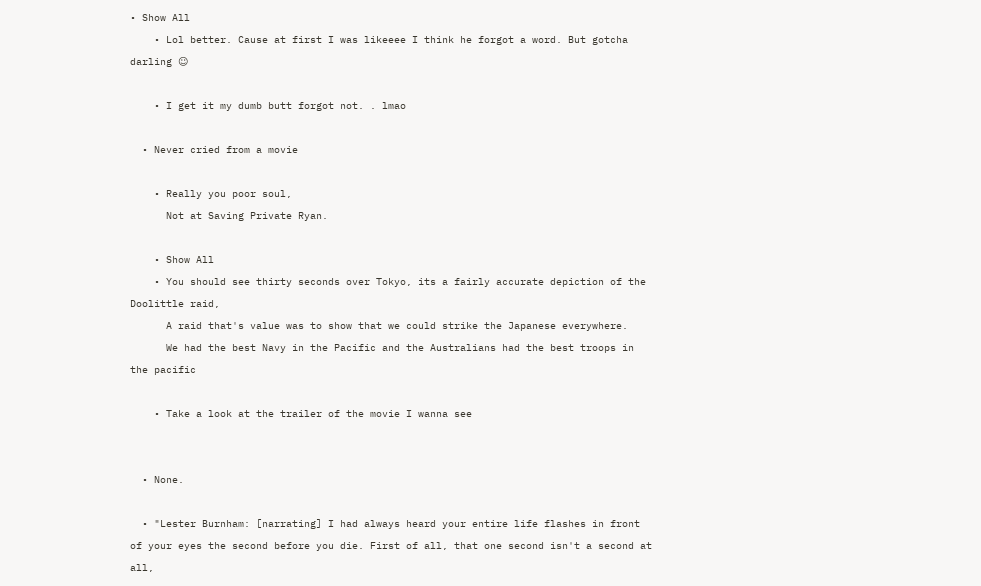• Show All
    • Lol better. Cause at first I was likeeee I think he forgot a word. But gotcha darling ☺

    • I get it my dumb butt forgot not. . lmao

  • Never cried from a movie

    • Really you poor soul,
      Not at Saving Private Ryan.

    • Show All
    • You should see thirty seconds over Tokyo, its a fairly accurate depiction of the Doolittle raid,
      A raid that's value was to show that we could strike the Japanese everywhere.
      We had the best Navy in the Pacific and the Australians had the best troops in the pacific

    • Take a look at the trailer of the movie I wanna see


  • None.

  • "Lester Burnham: [narrating] I had always heard your entire life flashes in front of your eyes the second before you die. First of all, that one second isn't a second at all,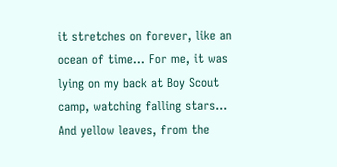it stretches on forever, like an ocean of time... For me, it was lying on my back at Boy Scout camp, watching falling stars... And yellow leaves, from the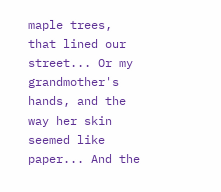maple trees, that lined our street... Or my grandmother's hands, and the way her skin seemed like paper... And the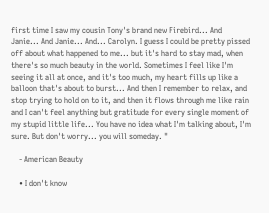first time I saw my cousin Tony's brand new Firebird... And Janie... And Janie... And... Carolyn. I guess I could be pretty pissed off about what happened to me... but it's hard to stay mad, when there's so much beauty in the world. Sometimes I feel like I'm seeing it all at once, and it's too much, my heart fills up like a balloon that's about to burst... And then I remember to relax, and stop trying to hold on to it, and then it flows through me like rain and I can't feel anything but gratitude for every single moment of my stupid little life... You have no idea what I'm talking about, I'm sure. But don't worry... you will someday. "

    - American Beauty

    • I don't know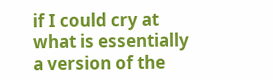if I could cry at what is essentially a version of the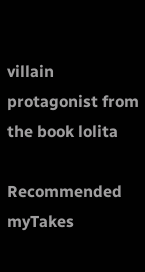villain protagonist from the book lolita

Recommended myTakes